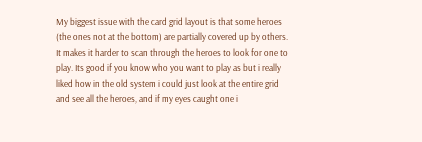My biggest issue with the card grid layout is that some heroes (the ones not at the bottom) are partially covered up by others. It makes it harder to scan through the heroes to look for one to play. Its good if you know who you want to play as but i really liked how in the old system i could just look at the entire grid and see all the heroes, and if my eyes caught one i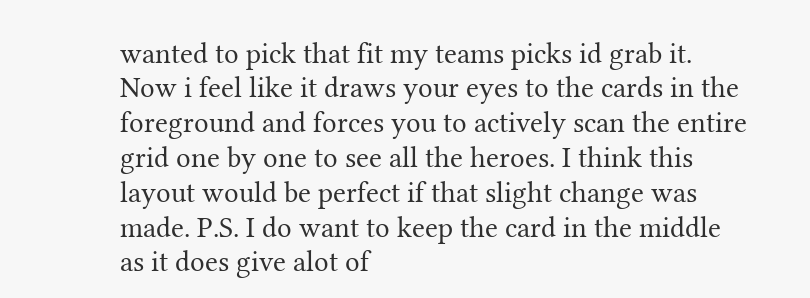wanted to pick that fit my teams picks id grab it. Now i feel like it draws your eyes to the cards in the foreground and forces you to actively scan the entire grid one by one to see all the heroes. I think this layout would be perfect if that slight change was made. P.S. I do want to keep the card in the middle as it does give alot of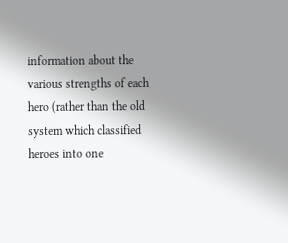information about the various strengths of each hero (rather than the old system which classified heroes into one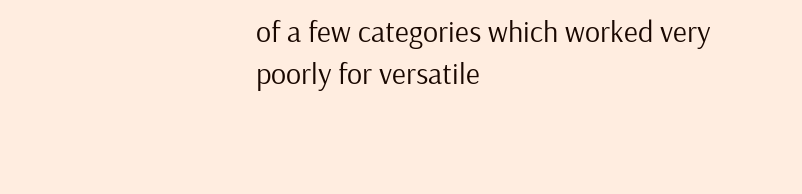of a few categories which worked very poorly for versatile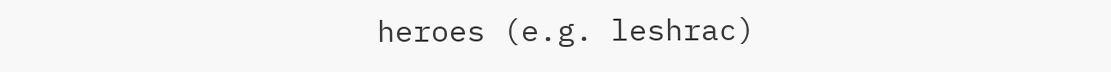heroes (e.g. leshrac)